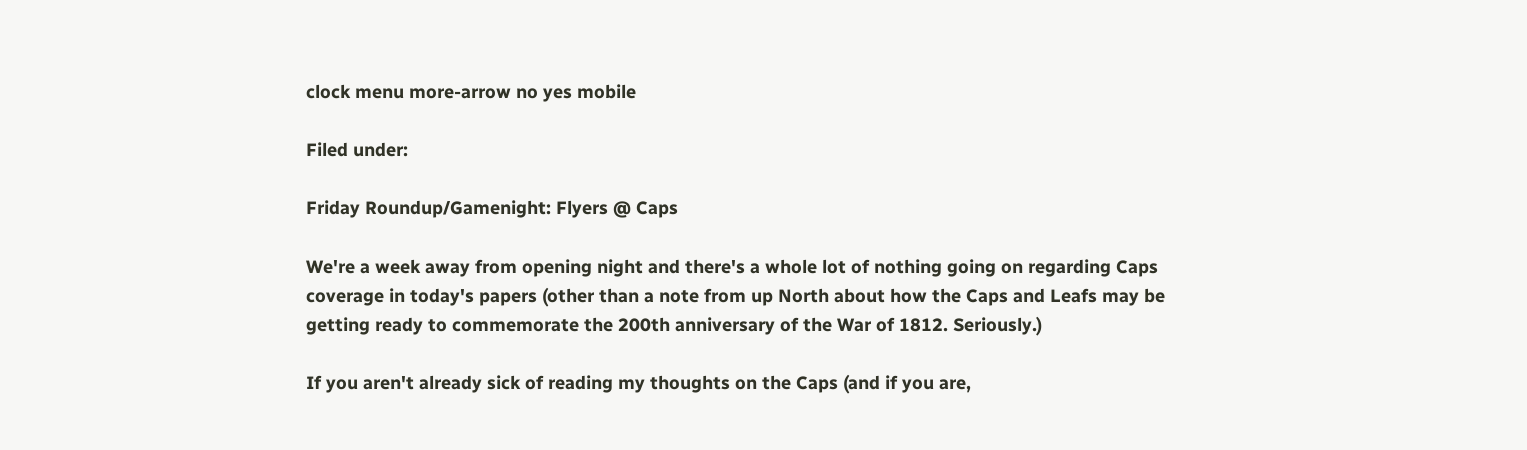clock menu more-arrow no yes mobile

Filed under:

Friday Roundup/Gamenight: Flyers @ Caps

We're a week away from opening night and there's a whole lot of nothing going on regarding Caps coverage in today's papers (other than a note from up North about how the Caps and Leafs may be getting ready to commemorate the 200th anniversary of the War of 1812. Seriously.)

If you aren't already sick of reading my thoughts on the Caps (and if you are,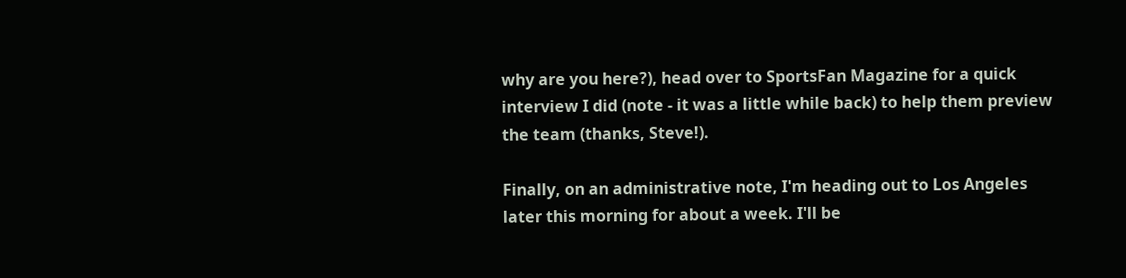why are you here?), head over to SportsFan Magazine for a quick interview I did (note - it was a little while back) to help them preview the team (thanks, Steve!).

Finally, on an administrative note, I'm heading out to Los Angeles later this morning for about a week. I'll be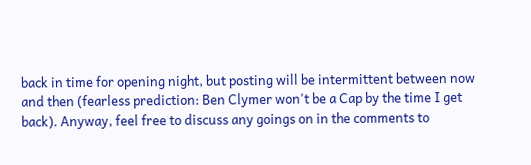back in time for opening night, but posting will be intermittent between now and then (fearless prediction: Ben Clymer won't be a Cap by the time I get back). Anyway, feel free to discuss any goings on in the comments to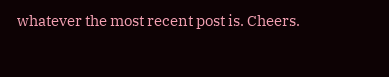whatever the most recent post is. Cheers.